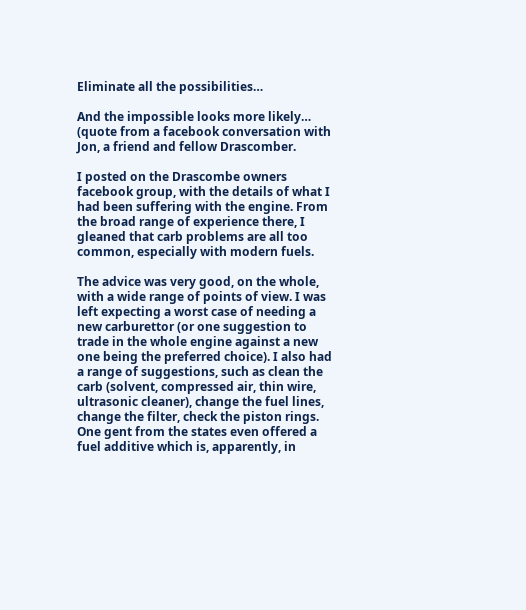Eliminate all the possibilities…

And the impossible looks more likely… (quote from a facebook conversation with Jon, a friend and fellow Drascomber.

I posted on the Drascombe owners facebook group, with the details of what I had been suffering with the engine. From the broad range of experience there, I gleaned that carb problems are all too common, especially with modern fuels.

The advice was very good, on the whole, with a wide range of points of view. I was left expecting a worst case of needing a new carburettor (or one suggestion to trade in the whole engine against a new one being the preferred choice). I also had a range of suggestions, such as clean the carb (solvent, compressed air, thin wire, ultrasonic cleaner), change the fuel lines, change the filter, check the piston rings. One gent from the states even offered a fuel additive which is, apparently, in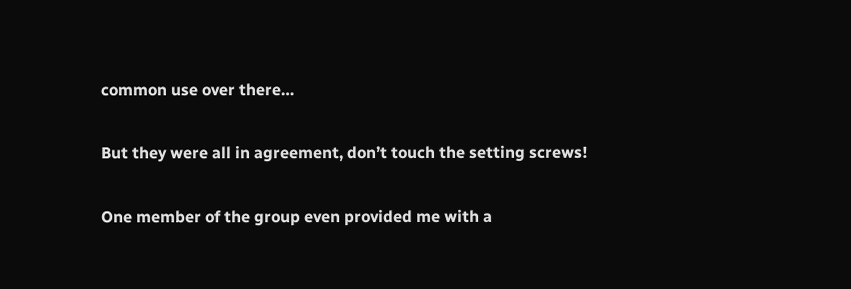common use over there…

But they were all in agreement, don’t touch the setting screws!

One member of the group even provided me with a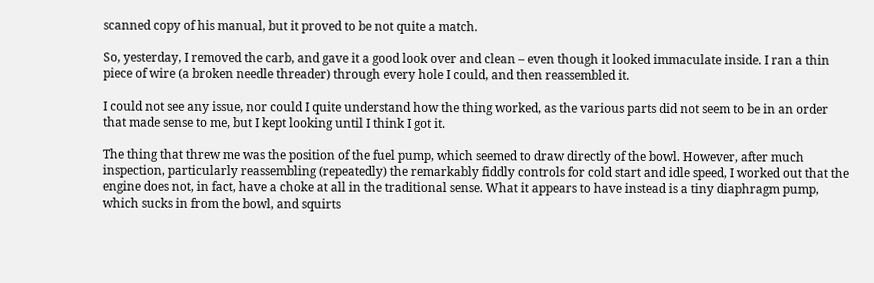scanned copy of his manual, but it proved to be not quite a match.

So, yesterday, I removed the carb, and gave it a good look over and clean – even though it looked immaculate inside. I ran a thin piece of wire (a broken needle threader) through every hole I could, and then reassembled it.

I could not see any issue, nor could I quite understand how the thing worked, as the various parts did not seem to be in an order that made sense to me, but I kept looking until I think I got it.

The thing that threw me was the position of the fuel pump, which seemed to draw directly of the bowl. However, after much inspection, particularly reassembling (repeatedly) the remarkably fiddly controls for cold start and idle speed, I worked out that the engine does not, in fact, have a choke at all in the traditional sense. What it appears to have instead is a tiny diaphragm pump, which sucks in from the bowl, and squirts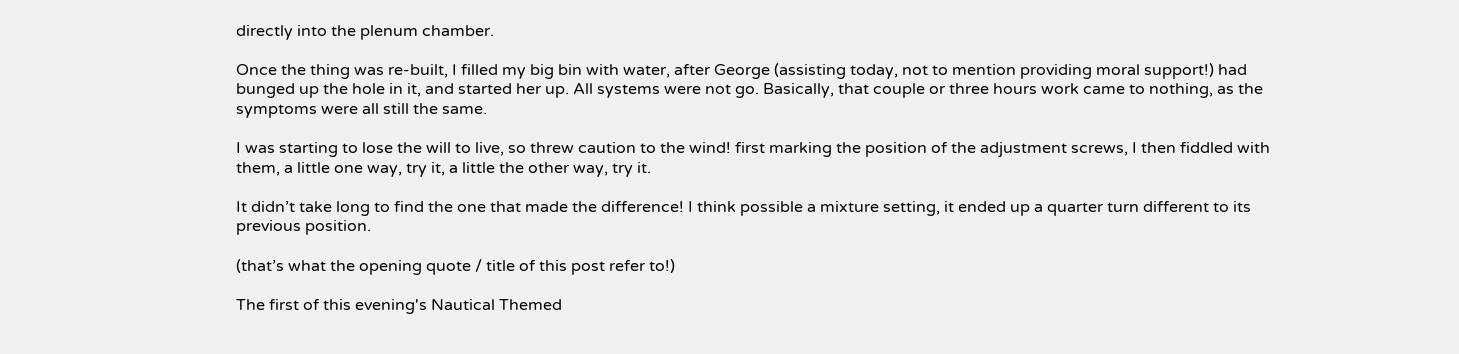directly into the plenum chamber.

Once the thing was re-built, I filled my big bin with water, after George (assisting today, not to mention providing moral support!) had bunged up the hole in it, and started her up. All systems were not go. Basically, that couple or three hours work came to nothing, as the symptoms were all still the same.

I was starting to lose the will to live, so threw caution to the wind! first marking the position of the adjustment screws, I then fiddled with them, a little one way, try it, a little the other way, try it.

It didn’t take long to find the one that made the difference! I think possible a mixture setting, it ended up a quarter turn different to its previous position.

(that’s what the opening quote / title of this post refer to!)

The first of this evening's Nautical Themed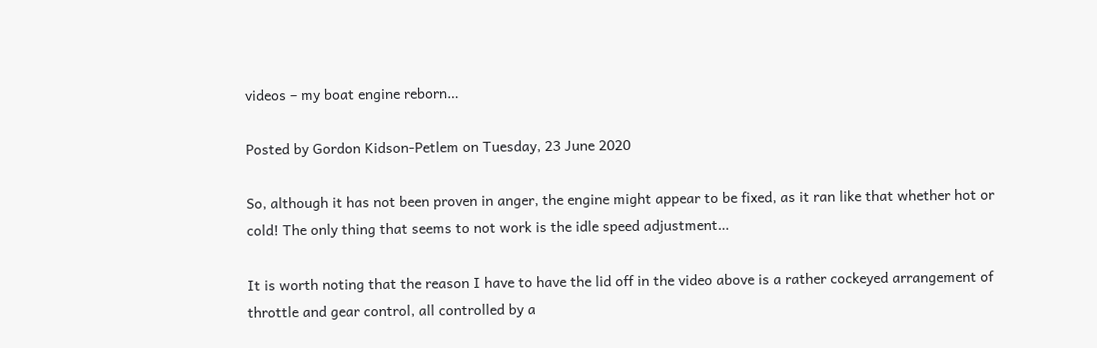videos – my boat engine reborn…

Posted by Gordon Kidson-Petlem on Tuesday, 23 June 2020

So, although it has not been proven in anger, the engine might appear to be fixed, as it ran like that whether hot or cold! The only thing that seems to not work is the idle speed adjustment…

It is worth noting that the reason I have to have the lid off in the video above is a rather cockeyed arrangement of throttle and gear control, all controlled by a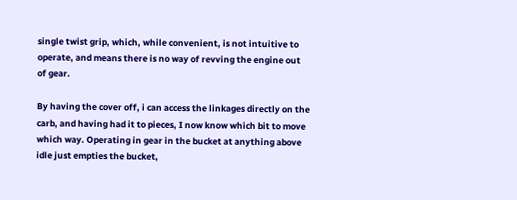single twist grip, which, while convenient, is not intuitive to operate, and means there is no way of revving the engine out of gear.

By having the cover off, i can access the linkages directly on the carb, and having had it to pieces, I now know which bit to move which way. Operating in gear in the bucket at anything above idle just empties the bucket,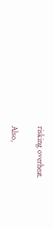risking overheat.

Also,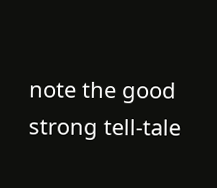note the good strong tell-tale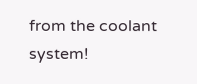from the coolant system!